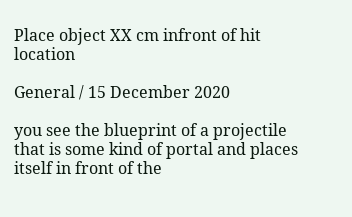Place object XX cm infront of hit location

General / 15 December 2020

you see the blueprint of a projectile  that is some kind of portal and places itself in front of the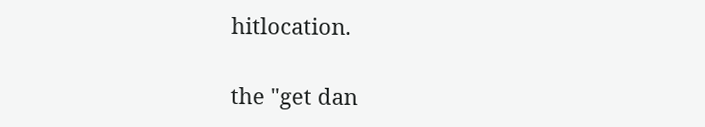hitlocation.

the "get dan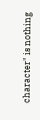character" is nothing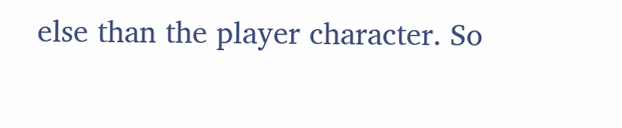else than the player character. So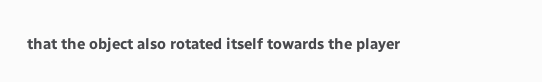that the object also rotated itself towards the player